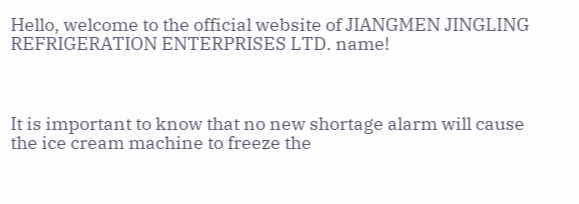Hello, welcome to the official website of JIANGMEN JINGLING REFRIGERATION ENTERPRISES LTD. name!



It is important to know that no new shortage alarm will cause the ice cream machine to freeze the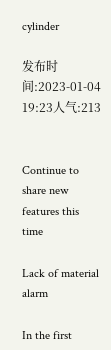cylinder

发布时间:2023-01-04 19:23人气:213


Continue to share new features this time

Lack of material alarm

In the first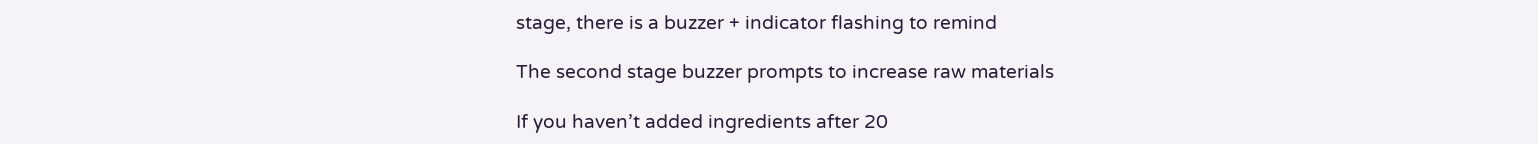stage, there is a buzzer + indicator flashing to remind

The second stage buzzer prompts to increase raw materials

If you haven’t added ingredients after 20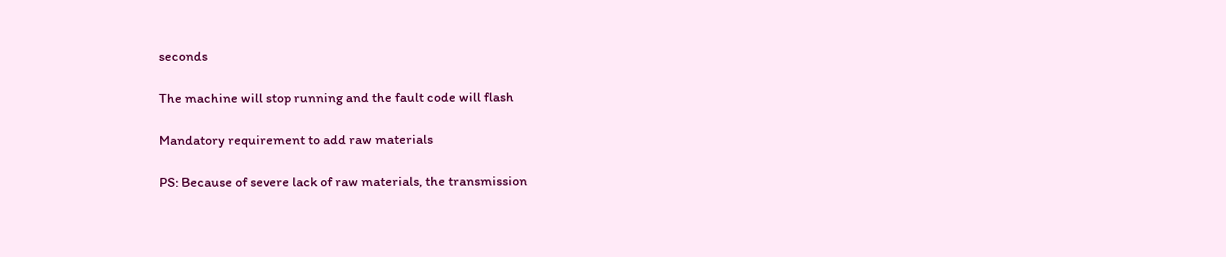seconds

The machine will stop running and the fault code will flash

Mandatory requirement to add raw materials

PS: Because of severe lack of raw materials, the transmission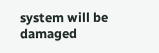system will be damaged